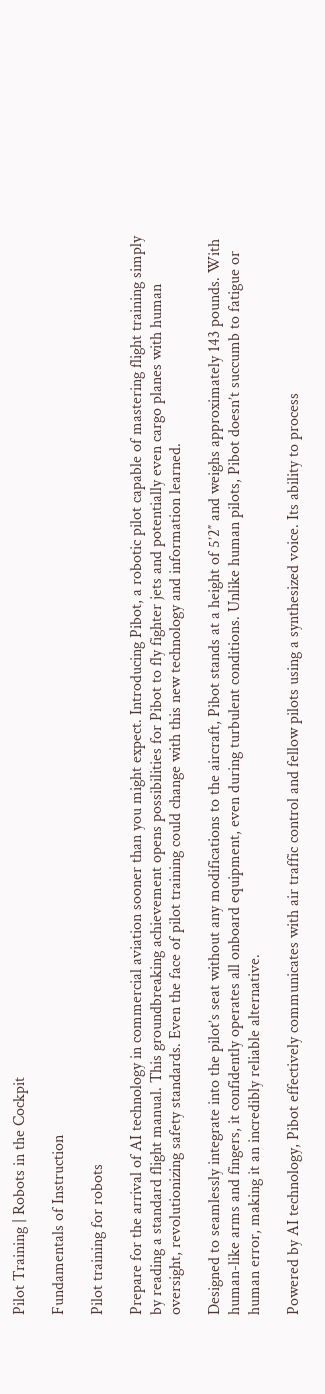Pilot Training | Robots in the Cockpit

Fundamentals of Instruction

Pilot training for robots

Prepare for the arrival of AI technology in commercial aviation sooner than you might expect. Introducing Pibot, a robotic pilot capable of mastering flight training simply by reading a standard flight manual. This groundbreaking achievement opens possibilities for Pibot to fly fighter jets and potentially even cargo planes with human oversight, revolutionizing safety standards. Even the face of pilot training could change with this new technology and information learned.

Designed to seamlessly integrate into the pilot’s seat without any modifications to the aircraft, Pibot stands at a height of 5’2″ and weighs approximately 143 pounds. With human-like arms and fingers, it confidently operates all onboard equipment, even during turbulent conditions. Unlike human pilots, Pibot doesn’t succumb to fatigue or human error, making it an incredibly reliable alternative.

Powered by AI technology, Pibot effectively communicates with air traffic control and fellow pilots using a synthesized voice. Its ability to process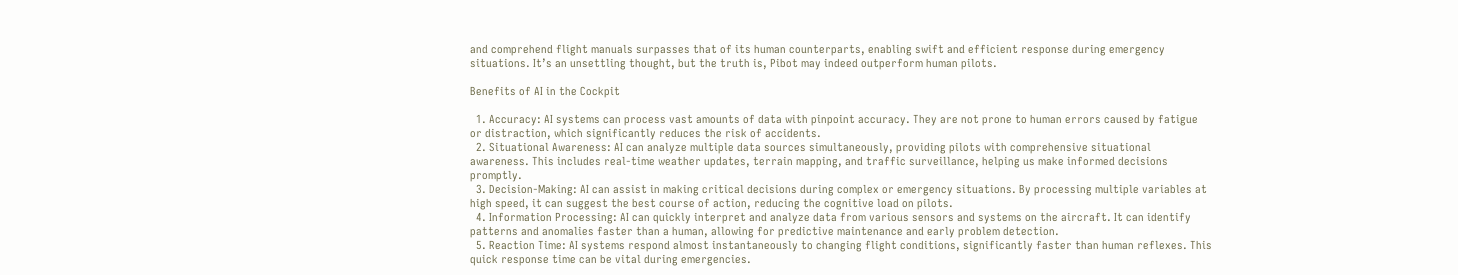and comprehend flight manuals surpasses that of its human counterparts, enabling swift and efficient response during emergency situations. It’s an unsettling thought, but the truth is, Pibot may indeed outperform human pilots.

Benefits of AI in the Cockpit

  1. Accuracy: AI systems can process vast amounts of data with pinpoint accuracy. They are not prone to human errors caused by fatigue or distraction, which significantly reduces the risk of accidents.
  2. Situational Awareness: AI can analyze multiple data sources simultaneously, providing pilots with comprehensive situational awareness. This includes real-time weather updates, terrain mapping, and traffic surveillance, helping us make informed decisions promptly.
  3. Decision-Making: AI can assist in making critical decisions during complex or emergency situations. By processing multiple variables at high speed, it can suggest the best course of action, reducing the cognitive load on pilots.
  4. Information Processing: AI can quickly interpret and analyze data from various sensors and systems on the aircraft. It can identify patterns and anomalies faster than a human, allowing for predictive maintenance and early problem detection.
  5. Reaction Time: AI systems respond almost instantaneously to changing flight conditions, significantly faster than human reflexes. This quick response time can be vital during emergencies.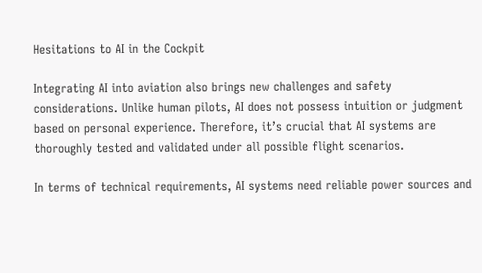Hesitations to AI in the Cockpit

Integrating AI into aviation also brings new challenges and safety considerations. Unlike human pilots, AI does not possess intuition or judgment based on personal experience. Therefore, it’s crucial that AI systems are thoroughly tested and validated under all possible flight scenarios.

In terms of technical requirements, AI systems need reliable power sources and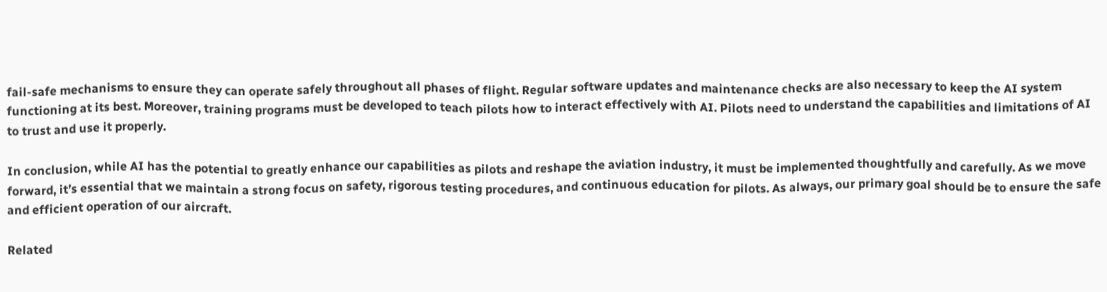fail-safe mechanisms to ensure they can operate safely throughout all phases of flight. Regular software updates and maintenance checks are also necessary to keep the AI system functioning at its best. Moreover, training programs must be developed to teach pilots how to interact effectively with AI. Pilots need to understand the capabilities and limitations of AI to trust and use it properly.

In conclusion, while AI has the potential to greatly enhance our capabilities as pilots and reshape the aviation industry, it must be implemented thoughtfully and carefully. As we move forward, it’s essential that we maintain a strong focus on safety, rigorous testing procedures, and continuous education for pilots. As always, our primary goal should be to ensure the safe and efficient operation of our aircraft.

Related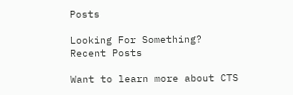Posts

Looking For Something?
Recent Posts

Want to learn more about CTS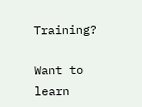Training?

Want to learn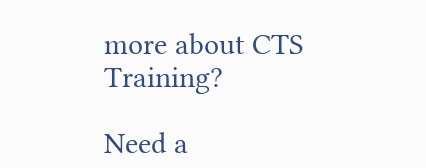more about CTS Training?

Need a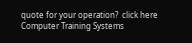quote for your operation?  click here
Computer Training Systems